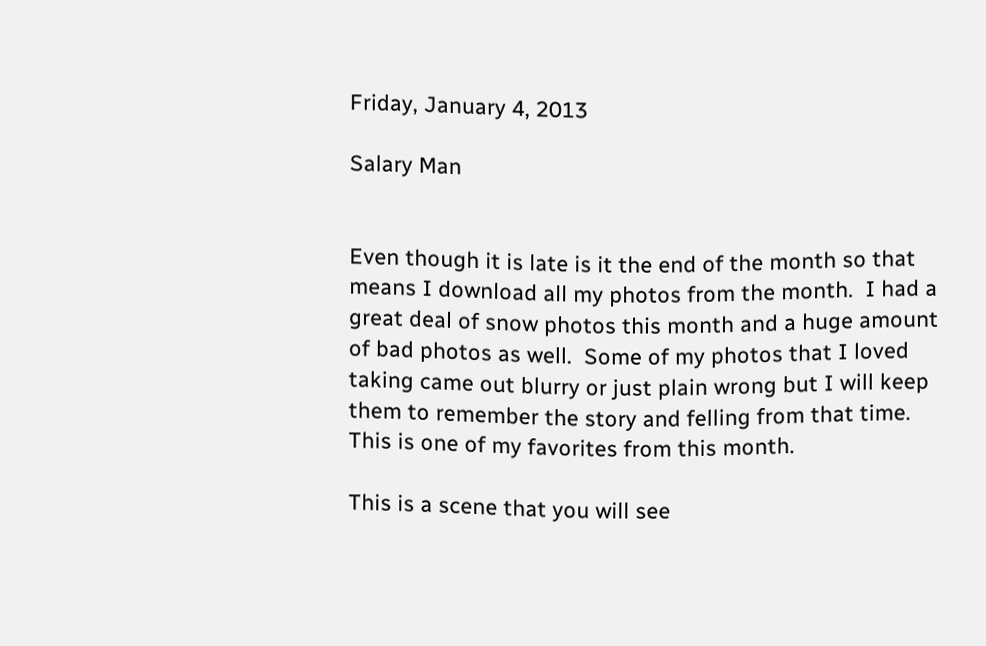Friday, January 4, 2013

Salary Man


Even though it is late is it the end of the month so that means I download all my photos from the month.  I had a great deal of snow photos this month and a huge amount of bad photos as well.  Some of my photos that I loved taking came out blurry or just plain wrong but I will keep them to remember the story and felling from that time.  This is one of my favorites from this month.

This is a scene that you will see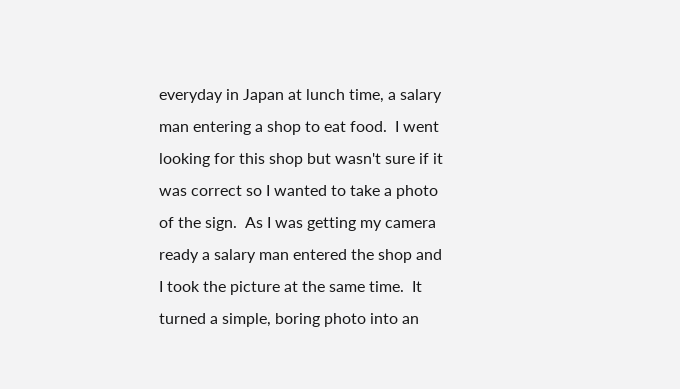everyday in Japan at lunch time, a salary man entering a shop to eat food.  I went looking for this shop but wasn't sure if it was correct so I wanted to take a photo of the sign.  As I was getting my camera ready a salary man entered the shop and I took the picture at the same time.  It turned a simple, boring photo into an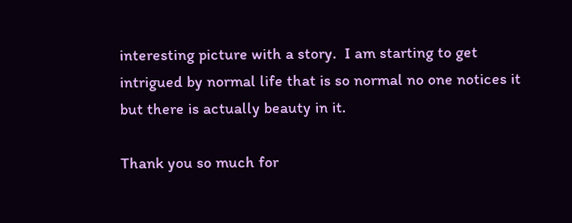interesting picture with a story.  I am starting to get intrigued by normal life that is so normal no one notices it but there is actually beauty in it.

Thank you so much for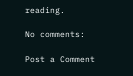reading.

No comments:

Post a Comment